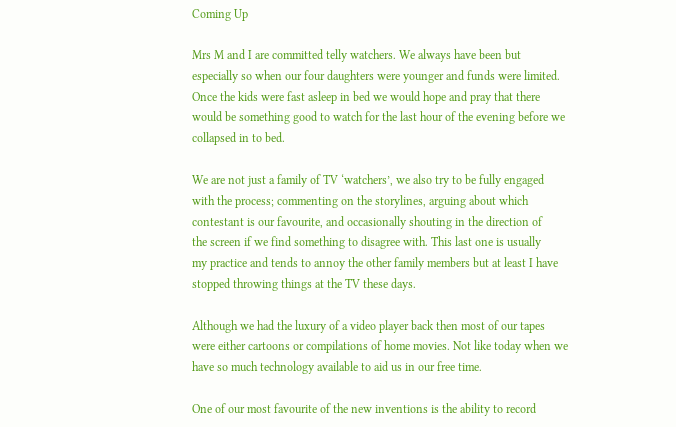Coming Up

Mrs M and I are committed telly watchers. We always have been but
especially so when our four daughters were younger and funds were limited.
Once the kids were fast asleep in bed we would hope and pray that there
would be something good to watch for the last hour of the evening before we
collapsed in to bed.

We are not just a family of TV ‘watchers’, we also try to be fully engaged
with the process; commenting on the storylines, arguing about which
contestant is our favourite, and occasionally shouting in the direction of
the screen if we find something to disagree with. This last one is usually
my practice and tends to annoy the other family members but at least I have
stopped throwing things at the TV these days.

Although we had the luxury of a video player back then most of our tapes
were either cartoons or compilations of home movies. Not like today when we
have so much technology available to aid us in our free time.

One of our most favourite of the new inventions is the ability to record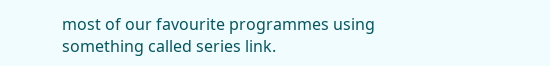most of our favourite programmes using something called series link.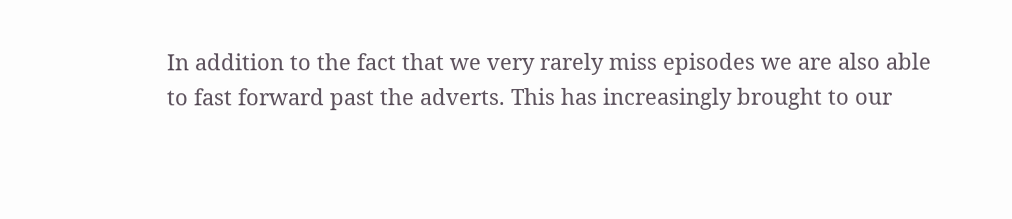In addition to the fact that we very rarely miss episodes we are also able
to fast forward past the adverts. This has increasingly brought to our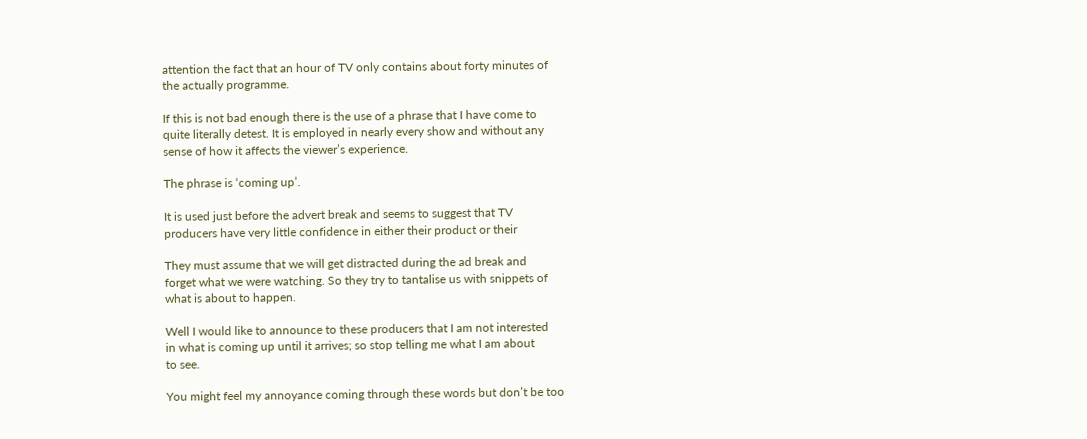attention the fact that an hour of TV only contains about forty minutes of
the actually programme.

If this is not bad enough there is the use of a phrase that I have come to
quite literally detest. It is employed in nearly every show and without any
sense of how it affects the viewer’s experience.

The phrase is ‘coming up’.

It is used just before the advert break and seems to suggest that TV
producers have very little confidence in either their product or their

They must assume that we will get distracted during the ad break and
forget what we were watching. So they try to tantalise us with snippets of
what is about to happen.

Well I would like to announce to these producers that I am not interested
in what is coming up until it arrives; so stop telling me what I am about
to see.

You might feel my annoyance coming through these words but don’t be too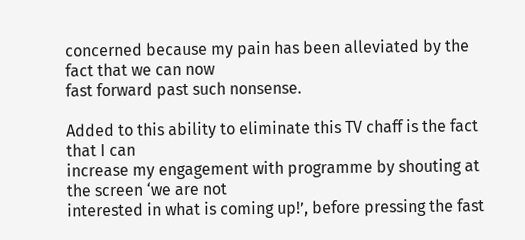concerned because my pain has been alleviated by the fact that we can now
fast forward past such nonsense.

Added to this ability to eliminate this TV chaff is the fact that I can
increase my engagement with programme by shouting at the screen ‘we are not
interested in what is coming up!’, before pressing the fast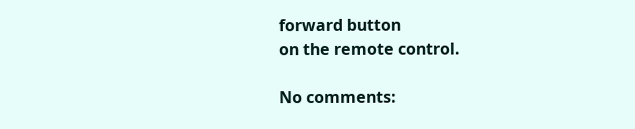forward button
on the remote control.

No comments: